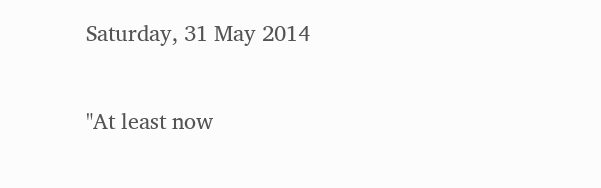Saturday, 31 May 2014

"At least now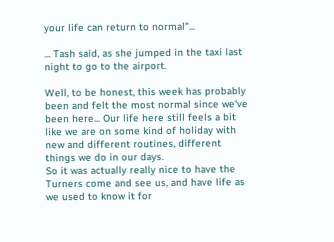your life can return to normal"...

... Tash said, as she jumped in the taxi last night to go to the airport.

Well, to be honest, this week has probably been and felt the most normal since we've been here... Our life here still feels a bit like we are on some kind of holiday with new and different routines, different things we do in our days.
So it was actually really nice to have the Turners come and see us, and have life as we used to know it for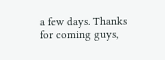a few days. Thanks for coming guys,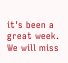it's been a great week.
We will miss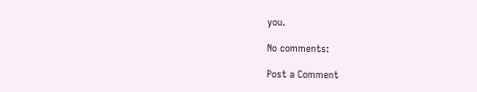you.

No comments:

Post a Comment